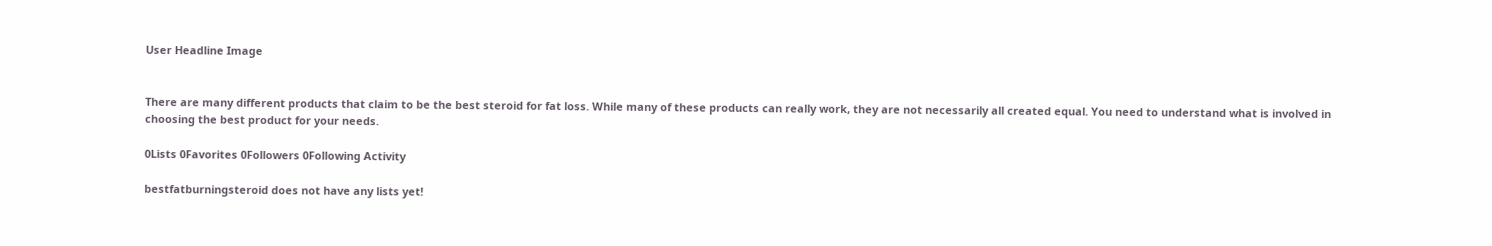User Headline Image


There are many different products that claim to be the best steroid for fat loss. While many of these products can really work, they are not necessarily all created equal. You need to understand what is involved in choosing the best product for your needs.

0Lists 0Favorites 0Followers 0Following Activity

bestfatburningsteroid does not have any lists yet!